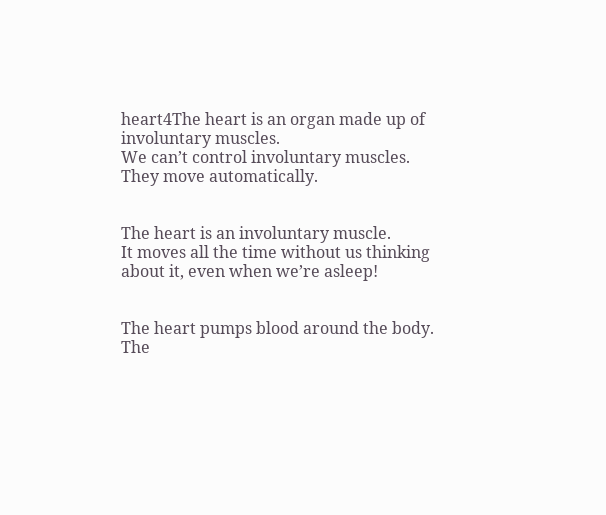heart4The heart is an organ made up of involuntary muscles.
We can’t control involuntary muscles. They move automatically.


The heart is an involuntary muscle.
It moves all the time without us thinking about it, even when we’re asleep!


The heart pumps blood around the body.
The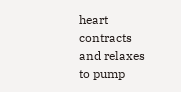heart contracts and relaxes to pump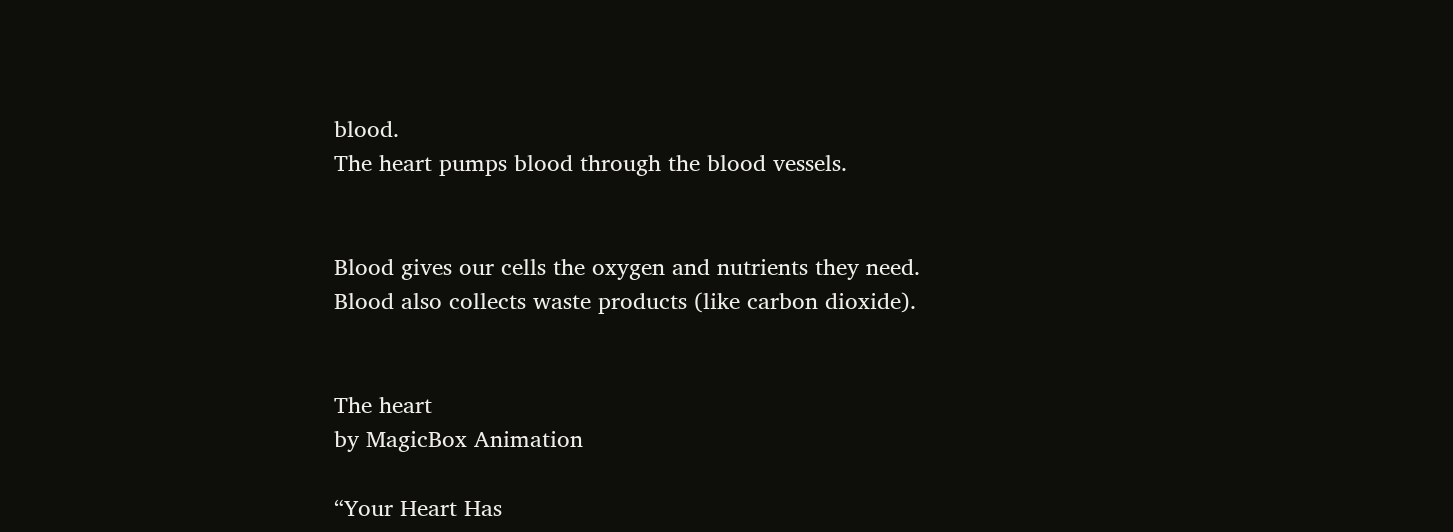blood.
The heart pumps blood through the blood vessels.


Blood gives our cells the oxygen and nutrients they need.
Blood also collects waste products (like carbon dioxide).


The heart
by MagicBox Animation

“Your Heart Has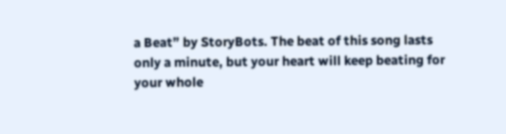a Beat” by StoryBots. The beat of this song lasts only a minute, but your heart will keep beating for your whole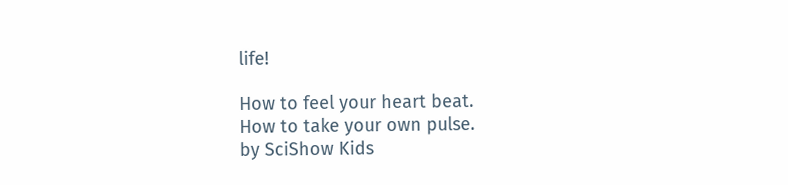life!

How to feel your heart beat.
How to take your own pulse.
by SciShow Kids